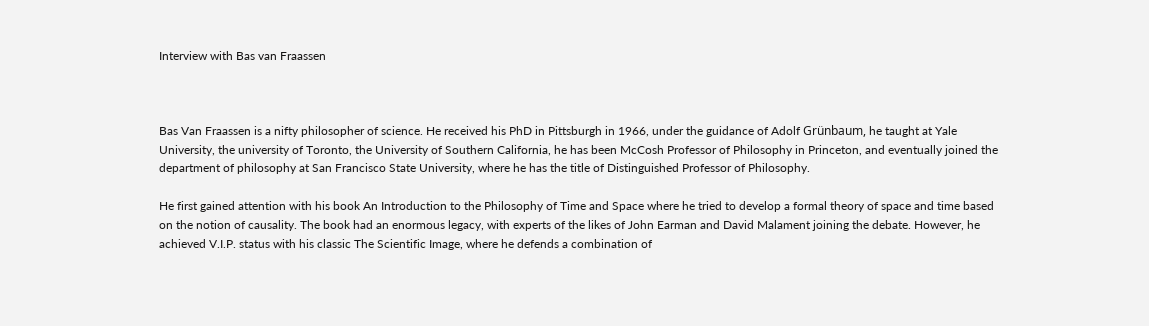Interview with Bas van Fraassen



Bas Van Fraassen is a nifty philosopher of science. He received his PhD in Pittsburgh in 1966, under the guidance of Adolf Grünbaum, he taught at Yale University, the university of Toronto, the University of Southern California, he has been McCosh Professor of Philosophy in Princeton, and eventually joined the department of philosophy at San Francisco State University, where he has the title of Distinguished Professor of Philosophy.

He first gained attention with his book An Introduction to the Philosophy of Time and Space where he tried to develop a formal theory of space and time based on the notion of causality. The book had an enormous legacy, with experts of the likes of John Earman and David Malament joining the debate. However, he achieved V.I.P. status with his classic The Scientific Image, where he defends a combination of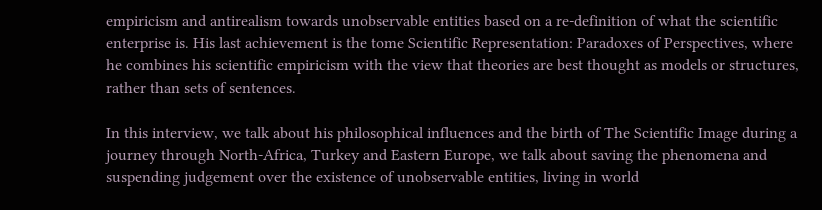empiricism and antirealism towards unobservable entities based on a re-definition of what the scientific enterprise is. His last achievement is the tome Scientific Representation: Paradoxes of Perspectives, where he combines his scientific empiricism with the view that theories are best thought as models or structures, rather than sets of sentences.

In this interview, we talk about his philosophical influences and the birth of The Scientific Image during a journey through North-Africa, Turkey and Eastern Europe, we talk about saving the phenomena and suspending judgement over the existence of unobservable entities, living in world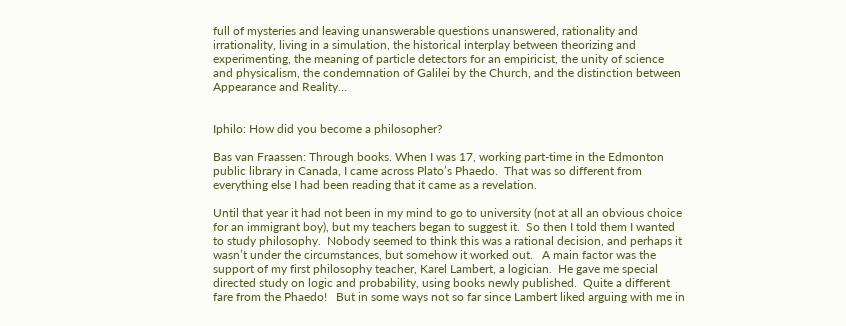full of mysteries and leaving unanswerable questions unanswered, rationality and irrationality, living in a simulation, the historical interplay between theorizing and experimenting, the meaning of particle detectors for an empiricist, the unity of science and physicalism, the condemnation of Galilei by the Church, and the distinction between Appearance and Reality…


Iphilo: How did you become a philosopher?

Bas van Fraassen: Through books. When I was 17, working part-time in the Edmonton public library in Canada, I came across Plato’s Phaedo.  That was so different from everything else I had been reading that it came as a revelation.

Until that year it had not been in my mind to go to university (not at all an obvious choice for an immigrant boy), but my teachers began to suggest it.  So then I told them I wanted to study philosophy.  Nobody seemed to think this was a rational decision, and perhaps it wasn’t under the circumstances, but somehow it worked out.   A main factor was the support of my first philosophy teacher, Karel Lambert, a logician.  He gave me special directed study on logic and probability, using books newly published.  Quite a different fare from the Phaedo!   But in some ways not so far since Lambert liked arguing with me in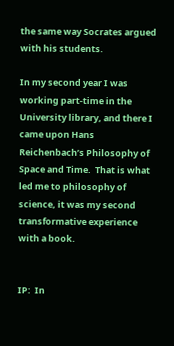the same way Socrates argued with his students.

In my second year I was working part-time in the University library, and there I came upon Hans Reichenbach’s Philosophy of Space and Time.  That is what led me to philosophy of science, it was my second transformative experience with a book.


IP:  In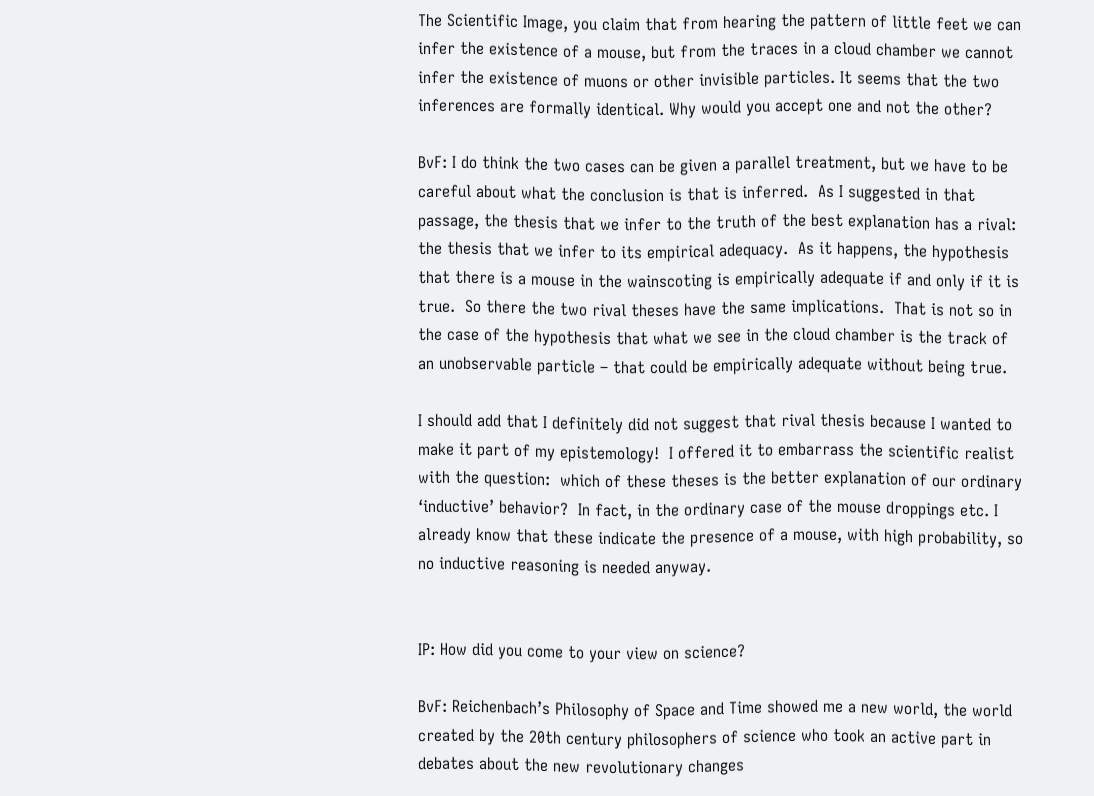The Scientific Image, you claim that from hearing the pattern of little feet we can infer the existence of a mouse, but from the traces in a cloud chamber we cannot infer the existence of muons or other invisible particles. It seems that the two inferences are formally identical. Why would you accept one and not the other?

BvF: I do think the two cases can be given a parallel treatment, but we have to be careful about what the conclusion is that is inferred.  As I suggested in that passage, the thesis that we infer to the truth of the best explanation has a rival: the thesis that we infer to its empirical adequacy.  As it happens, the hypothesis that there is a mouse in the wainscoting is empirically adequate if and only if it is true.  So there the two rival theses have the same implications.  That is not so in the case of the hypothesis that what we see in the cloud chamber is the track of an unobservable particle – that could be empirically adequate without being true.

I should add that I definitely did not suggest that rival thesis because I wanted to make it part of my epistemology!  I offered it to embarrass the scientific realist with the question:  which of these theses is the better explanation of our ordinary ‘inductive’ behavior?  In fact, in the ordinary case of the mouse droppings etc. I already know that these indicate the presence of a mouse, with high probability, so no inductive reasoning is needed anyway.


IP: How did you come to your view on science?

BvF: Reichenbach’s Philosophy of Space and Time showed me a new world, the world created by the 20th century philosophers of science who took an active part in debates about the new revolutionary changes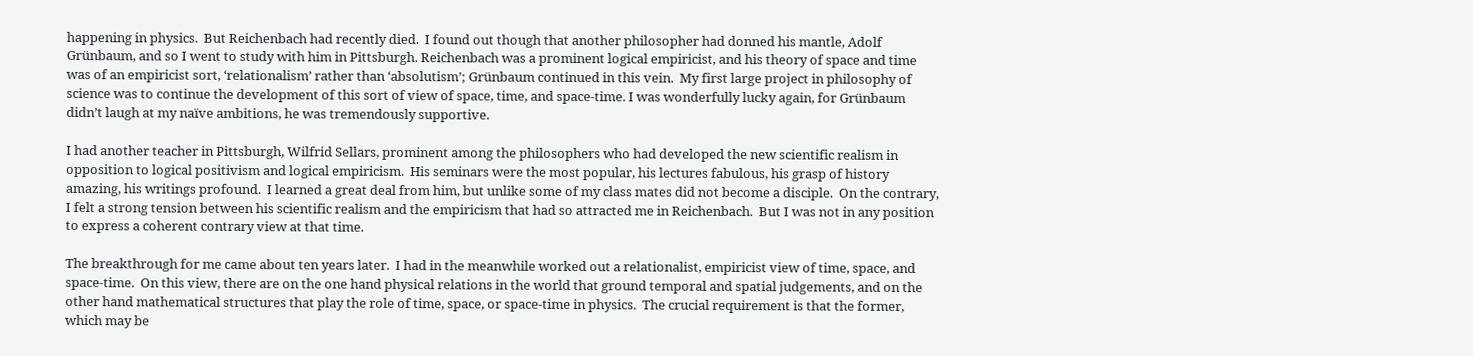happening in physics.  But Reichenbach had recently died.  I found out though that another philosopher had donned his mantle, Adolf Grünbaum, and so I went to study with him in Pittsburgh. Reichenbach was a prominent logical empiricist, and his theory of space and time was of an empiricist sort, ‘relationalism’ rather than ‘absolutism’; Grünbaum continued in this vein.  My first large project in philosophy of science was to continue the development of this sort of view of space, time, and space-time. I was wonderfully lucky again, for Grünbaum didn’t laugh at my naïve ambitions, he was tremendously supportive.

I had another teacher in Pittsburgh, Wilfrid Sellars, prominent among the philosophers who had developed the new scientific realism in opposition to logical positivism and logical empiricism.  His seminars were the most popular, his lectures fabulous, his grasp of history amazing, his writings profound.  I learned a great deal from him, but unlike some of my class mates did not become a disciple.  On the contrary, I felt a strong tension between his scientific realism and the empiricism that had so attracted me in Reichenbach.  But I was not in any position to express a coherent contrary view at that time.

The breakthrough for me came about ten years later.  I had in the meanwhile worked out a relationalist, empiricist view of time, space, and space-time.  On this view, there are on the one hand physical relations in the world that ground temporal and spatial judgements, and on the other hand mathematical structures that play the role of time, space, or space-time in physics.  The crucial requirement is that the former, which may be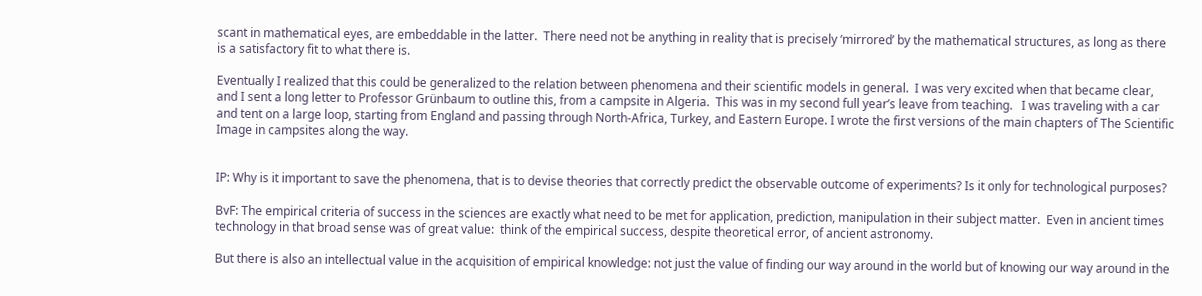scant in mathematical eyes, are embeddable in the latter.  There need not be anything in reality that is precisely ‘mirrored’ by the mathematical structures, as long as there is a satisfactory fit to what there is.

Eventually I realized that this could be generalized to the relation between phenomena and their scientific models in general.  I was very excited when that became clear, and I sent a long letter to Professor Grünbaum to outline this, from a campsite in Algeria.  This was in my second full year’s leave from teaching.   I was traveling with a car and tent on a large loop, starting from England and passing through North-Africa, Turkey, and Eastern Europe. I wrote the first versions of the main chapters of The Scientific Image in campsites along the way.


IP: Why is it important to save the phenomena, that is to devise theories that correctly predict the observable outcome of experiments? Is it only for technological purposes?

BvF: The empirical criteria of success in the sciences are exactly what need to be met for application, prediction, manipulation in their subject matter.  Even in ancient times technology in that broad sense was of great value:  think of the empirical success, despite theoretical error, of ancient astronomy.

But there is also an intellectual value in the acquisition of empirical knowledge: not just the value of finding our way around in the world but of knowing our way around in the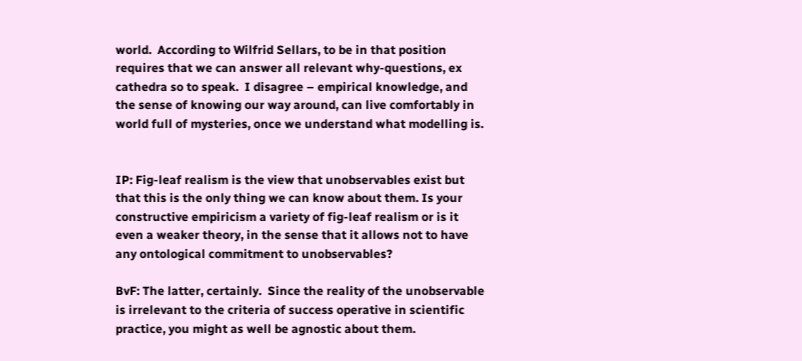world.  According to Wilfrid Sellars, to be in that position requires that we can answer all relevant why-questions, ex cathedra so to speak.  I disagree – empirical knowledge, and the sense of knowing our way around, can live comfortably in world full of mysteries, once we understand what modelling is.


IP: Fig-leaf realism is the view that unobservables exist but that this is the only thing we can know about them. Is your constructive empiricism a variety of fig-leaf realism or is it even a weaker theory, in the sense that it allows not to have any ontological commitment to unobservables?

BvF: The latter, certainly.  Since the reality of the unobservable is irrelevant to the criteria of success operative in scientific practice, you might as well be agnostic about them.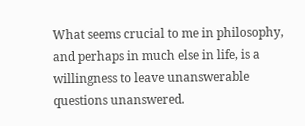What seems crucial to me in philosophy, and perhaps in much else in life, is a willingness to leave unanswerable questions unanswered.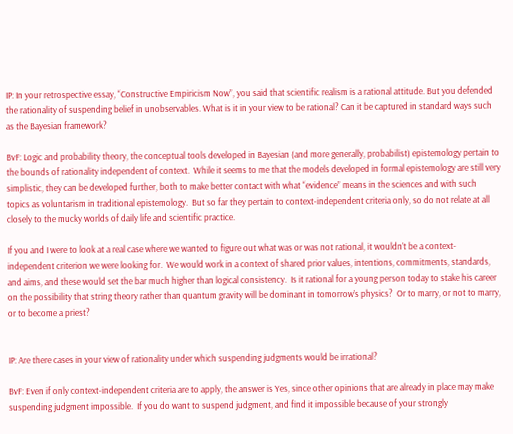IP: In your retrospective essay, “Constructive Empiricism Now”, you said that scientific realism is a rational attitude. But you defended the rationality of suspending belief in unobservables. What is it in your view to be rational? Can it be captured in standard ways such as the Bayesian framework?

BvF: Logic and probability theory, the conceptual tools developed in Bayesian (and more generally, probabilist) epistemology pertain to the bounds of rationality independent of context.  While it seems to me that the models developed in formal epistemology are still very simplistic, they can be developed further, both to make better contact with what “evidence” means in the sciences and with such topics as voluntarism in traditional epistemology.  But so far they pertain to context-independent criteria only, so do not relate at all closely to the mucky worlds of daily life and scientific practice.

If you and I were to look at a real case where we wanted to figure out what was or was not rational, it wouldn’t be a context-independent criterion we were looking for.  We would work in a context of shared prior values, intentions, commitments, standards, and aims, and these would set the bar much higher than logical consistency.  Is it rational for a young person today to stake his career on the possibility that string theory rather than quantum gravity will be dominant in tomorrow’s physics?  Or to marry, or not to marry, or to become a priest?


IP: Are there cases in your view of rationality under which suspending judgments would be irrational?

BvF: Even if only context-independent criteria are to apply, the answer is Yes, since other opinions that are already in place may make suspending judgment impossible.  If you do want to suspend judgment, and find it impossible because of your strongly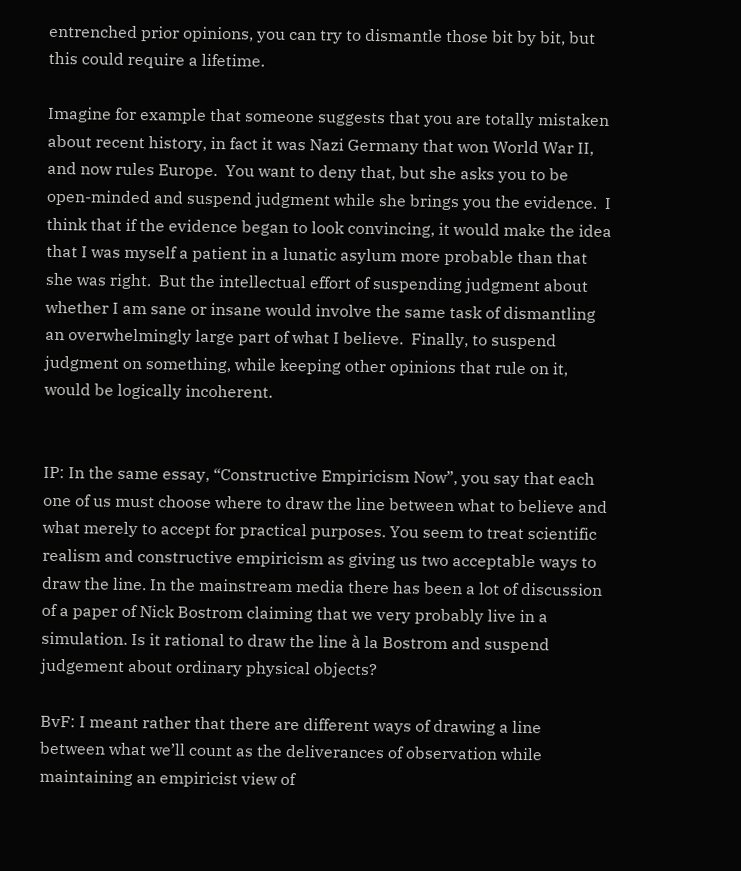entrenched prior opinions, you can try to dismantle those bit by bit, but this could require a lifetime.

Imagine for example that someone suggests that you are totally mistaken about recent history, in fact it was Nazi Germany that won World War II, and now rules Europe.  You want to deny that, but she asks you to be open-minded and suspend judgment while she brings you the evidence.  I think that if the evidence began to look convincing, it would make the idea that I was myself a patient in a lunatic asylum more probable than that she was right.  But the intellectual effort of suspending judgment about whether I am sane or insane would involve the same task of dismantling an overwhelmingly large part of what I believe.  Finally, to suspend judgment on something, while keeping other opinions that rule on it, would be logically incoherent.


IP: In the same essay, “Constructive Empiricism Now”, you say that each one of us must choose where to draw the line between what to believe and what merely to accept for practical purposes. You seem to treat scientific realism and constructive empiricism as giving us two acceptable ways to draw the line. In the mainstream media there has been a lot of discussion of a paper of Nick Bostrom claiming that we very probably live in a simulation. Is it rational to draw the line à la Bostrom and suspend judgement about ordinary physical objects?

BvF: I meant rather that there are different ways of drawing a line between what we’ll count as the deliverances of observation while maintaining an empiricist view of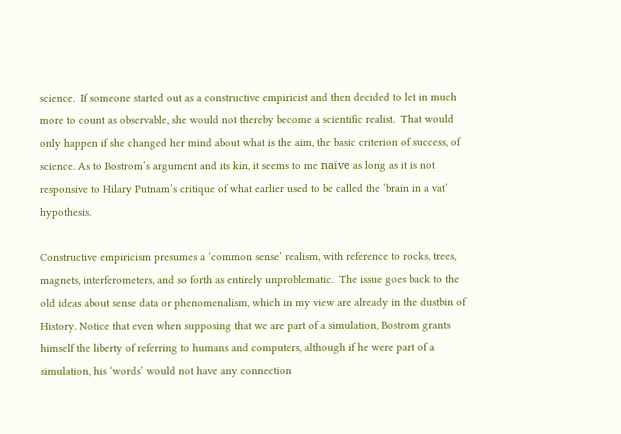science.  If someone started out as a constructive empiricist and then decided to let in much more to count as observable, she would not thereby become a scientific realist.  That would only happen if she changed her mind about what is the aim, the basic criterion of success, of science. As to Bostrom’s argument and its kin, it seems to me naïve as long as it is not responsive to Hilary Putnam’s critique of what earlier used to be called the ‘brain in a vat’ hypothesis.

Constructive empiricism presumes a ‘common sense’ realism, with reference to rocks, trees, magnets, interferometers, and so forth as entirely unproblematic.  The issue goes back to the old ideas about sense data or phenomenalism, which in my view are already in the dustbin of History. Notice that even when supposing that we are part of a simulation, Bostrom grants himself the liberty of referring to humans and computers, although if he were part of a simulation, his ‘words’ would not have any connection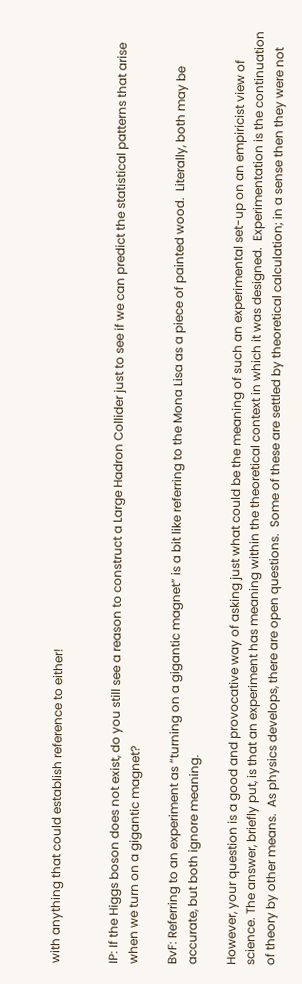with anything that could establish reference to either!


IP: If the Higgs boson does not exist, do you still see a reason to construct a Large Hadron Collider just to see if we can predict the statistical patterns that arise when we turn on a gigantic magnet?

BvF: Referring to an experiment as “turning on a gigantic magnet” is a bit like referring to the Mona Lisa as a piece of painted wood.  Literally, both may be accurate, but both ignore meaning.

However, your question is a good and provocative way of asking just what could be the meaning of such an experimental set-up on an empiricist view of science. The answer, briefly put, is that an experiment has meaning within the theoretical context in which it was designed.  Experimentation is the continuation of theory by other means.  As physics develops, there are open questions.  Some of these are settled by theoretical calculation; in a sense then they were not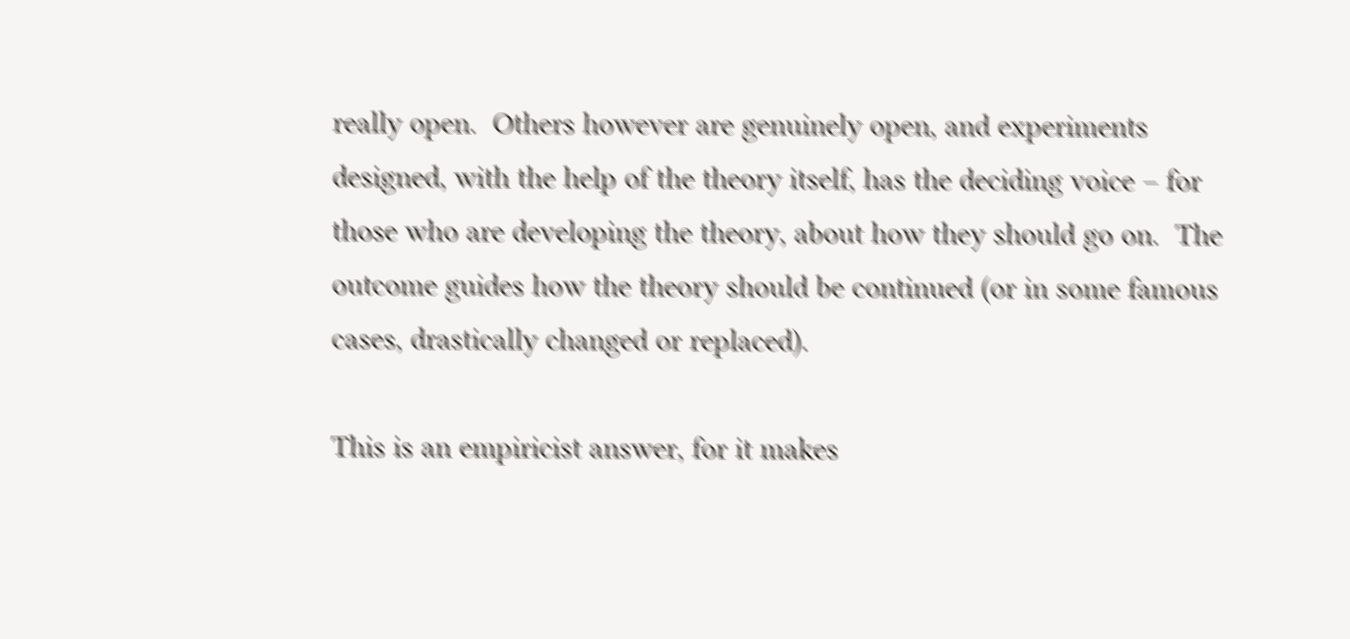really open.  Others however are genuinely open, and experiments designed, with the help of the theory itself, has the deciding voice – for those who are developing the theory, about how they should go on.  The outcome guides how the theory should be continued (or in some famous cases, drastically changed or replaced).

This is an empiricist answer, for it makes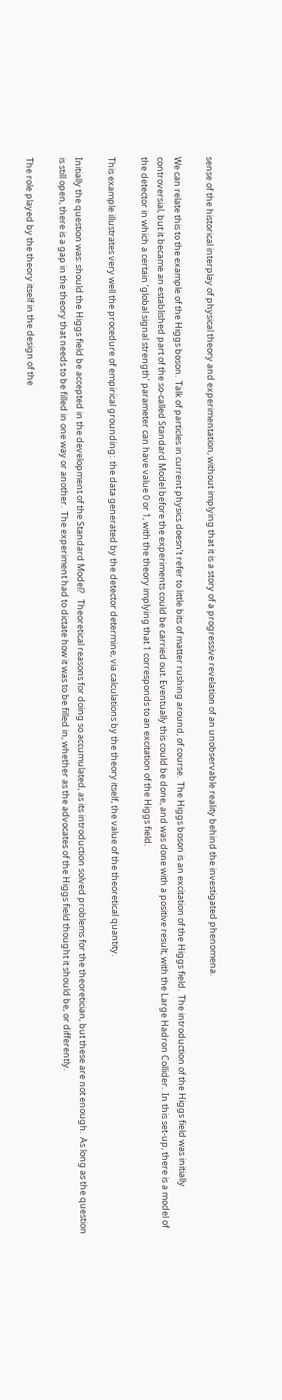sense of the historical interplay of physical theory and experimentation, without implying that it is a story of a progressive revelation of an unobservable reality behind the investigated phenomena.

We can relate this to the example of the Higgs boson.  Talk of particles in current physics doesn’t refer to little bits of matter rushing around, of course.  The Higgs boson is an excitation of the Higgs field.  The introduction of the Higgs field was initially controversial, but it became an established part of the so-called Standard Model before the experiments could be carried out. Eventually this could be done, and was done with a positive result, with the Large Hadron Collider.  In this set-up, there is a model of the detector in which a certain ‘global signal strength’ parameter can have value 0 or 1, with the theory implying that 1 corresponds to an excitation of the Higgs field.

This example illustrates very well the procedure of empirical grounding:  the data generated by the detector determine, via calculations by the theory itself, the value of the theoretical quantity.

Initially the question was: should the Higgs field be accepted in the development of the Standard Model?   Theoretical reasons for doing so accumulated, as its introduction solved problems for the theoretician, but these are not enough.  As long as the question is still open, there is a gap in the theory that needs to be filled in one way or another.  The experiment had to dictate how it was to be filled in, whether as the advocates of the Higgs field thought it should be, or differently.

The role played by the theory itself in the design of the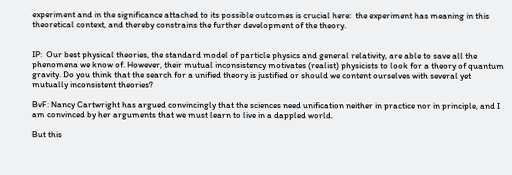experiment and in the significance attached to its possible outcomes is crucial here:  the experiment has meaning in this theoretical context, and thereby constrains the further development of the theory.


IP:  Our best physical theories, the standard model of particle physics and general relativity, are able to save all the phenomena we know of. However, their mutual inconsistency motivates (realist) physicists to look for a theory of quantum gravity. Do you think that the search for a unified theory is justified or should we content ourselves with several yet mutually inconsistent theories?

BvF: Nancy Cartwright has argued convincingly that the sciences need unification neither in practice nor in principle, and I am convinced by her arguments that we must learn to live in a dappled world.

But this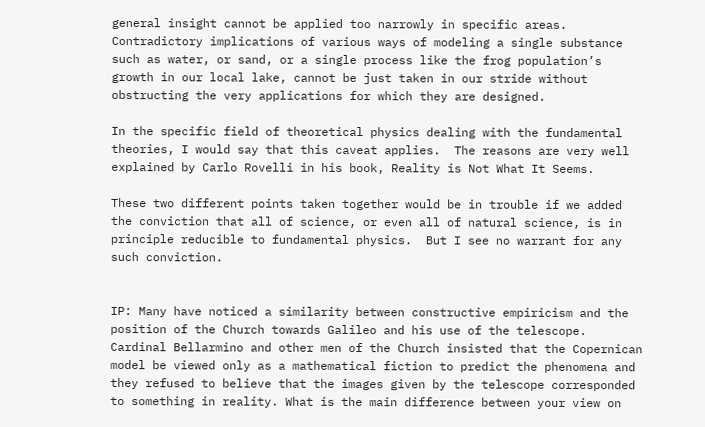general insight cannot be applied too narrowly in specific areas.  Contradictory implications of various ways of modeling a single substance such as water, or sand, or a single process like the frog population’s growth in our local lake, cannot be just taken in our stride without obstructing the very applications for which they are designed.

In the specific field of theoretical physics dealing with the fundamental theories, I would say that this caveat applies.  The reasons are very well explained by Carlo Rovelli in his book, Reality is Not What It Seems.

These two different points taken together would be in trouble if we added the conviction that all of science, or even all of natural science, is in principle reducible to fundamental physics.  But I see no warrant for any such conviction.


IP: Many have noticed a similarity between constructive empiricism and the position of the Church towards Galileo and his use of the telescope. Cardinal Bellarmino and other men of the Church insisted that the Copernican model be viewed only as a mathematical fiction to predict the phenomena and they refused to believe that the images given by the telescope corresponded to something in reality. What is the main difference between your view on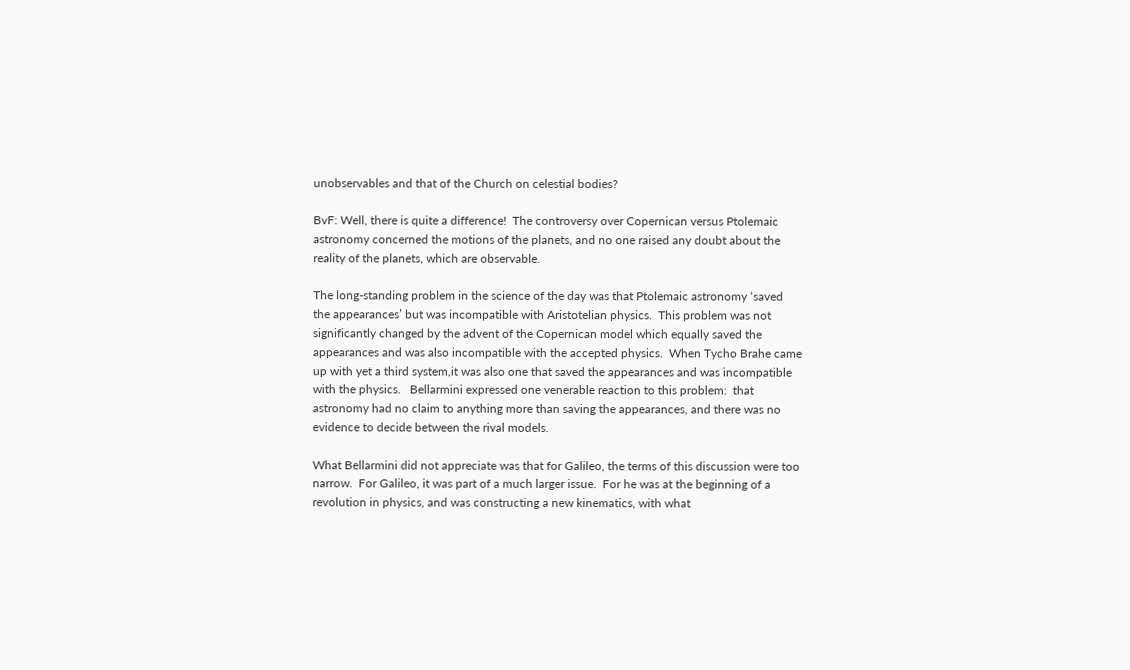unobservables and that of the Church on celestial bodies?

BvF: Well, there is quite a difference!  The controversy over Copernican versus Ptolemaic astronomy concerned the motions of the planets, and no one raised any doubt about the reality of the planets, which are observable.

The long-standing problem in the science of the day was that Ptolemaic astronomy ‘saved the appearances’ but was incompatible with Aristotelian physics.  This problem was not significantly changed by the advent of the Copernican model which equally saved the appearances and was also incompatible with the accepted physics.  When Tycho Brahe came up with yet a third system,it was also one that saved the appearances and was incompatible with the physics.   Bellarmini expressed one venerable reaction to this problem:  that astronomy had no claim to anything more than saving the appearances, and there was no evidence to decide between the rival models.

What Bellarmini did not appreciate was that for Galileo, the terms of this discussion were too narrow.  For Galileo, it was part of a much larger issue.  For he was at the beginning of a revolution in physics, and was constructing a new kinematics, with what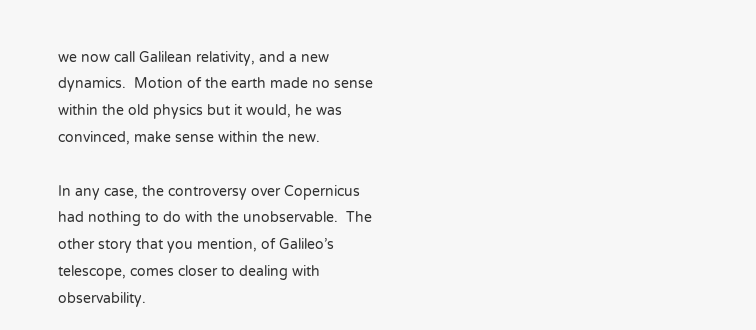we now call Galilean relativity, and a new dynamics.  Motion of the earth made no sense within the old physics but it would, he was convinced, make sense within the new.

In any case, the controversy over Copernicus had nothing to do with the unobservable.  The other story that you mention, of Galileo’s telescope, comes closer to dealing with observability.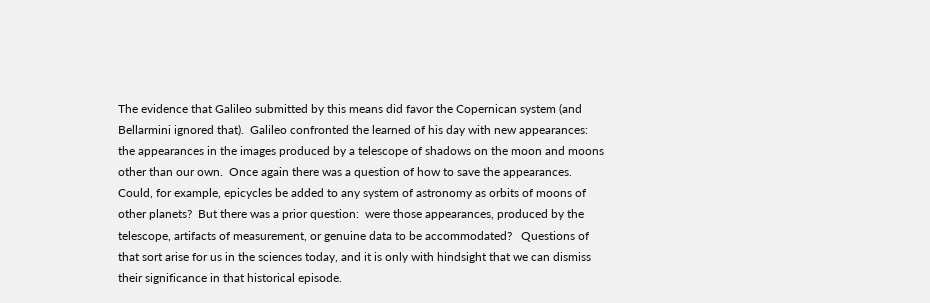The evidence that Galileo submitted by this means did favor the Copernican system (and Bellarmini ignored that).  Galileo confronted the learned of his day with new appearances:  the appearances in the images produced by a telescope of shadows on the moon and moons other than our own.  Once again there was a question of how to save the appearances.  Could, for example, epicycles be added to any system of astronomy as orbits of moons of other planets?  But there was a prior question:  were those appearances, produced by the telescope, artifacts of measurement, or genuine data to be accommodated?   Questions of that sort arise for us in the sciences today, and it is only with hindsight that we can dismiss their significance in that historical episode.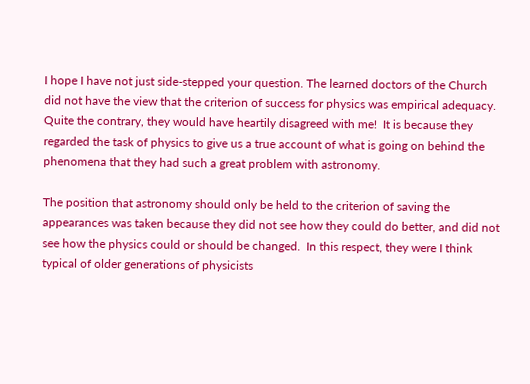I hope I have not just side-stepped your question. The learned doctors of the Church did not have the view that the criterion of success for physics was empirical adequacy.   Quite the contrary, they would have heartily disagreed with me!  It is because they regarded the task of physics to give us a true account of what is going on behind the phenomena that they had such a great problem with astronomy.

The position that astronomy should only be held to the criterion of saving the appearances was taken because they did not see how they could do better, and did not see how the physics could or should be changed.  In this respect, they were I think typical of older generations of physicists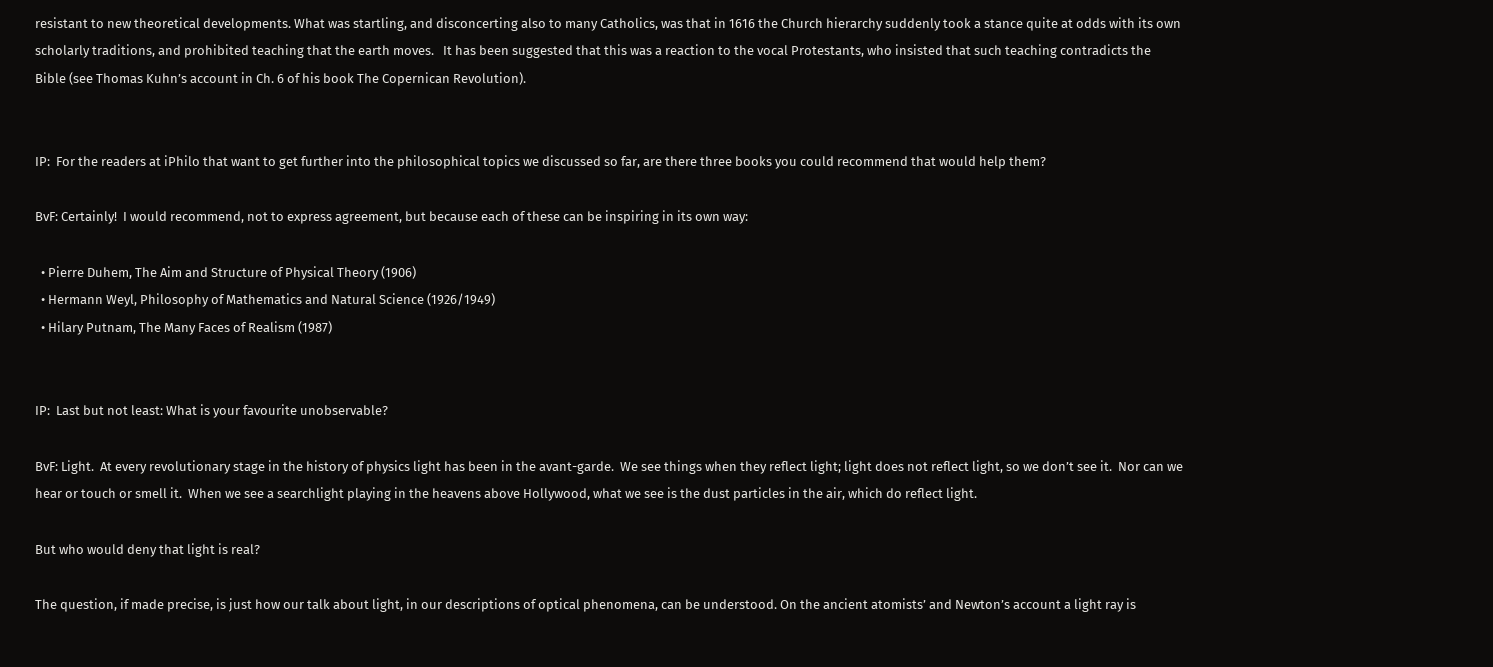resistant to new theoretical developments. What was startling, and disconcerting also to many Catholics, was that in 1616 the Church hierarchy suddenly took a stance quite at odds with its own scholarly traditions, and prohibited teaching that the earth moves.   It has been suggested that this was a reaction to the vocal Protestants, who insisted that such teaching contradicts the Bible (see Thomas Kuhn’s account in Ch. 6 of his book The Copernican Revolution).


IP:  For the readers at iPhilo that want to get further into the philosophical topics we discussed so far, are there three books you could recommend that would help them?

BvF: Certainly!  I would recommend, not to express agreement, but because each of these can be inspiring in its own way:

  • Pierre Duhem, The Aim and Structure of Physical Theory (1906)
  • Hermann Weyl, Philosophy of Mathematics and Natural Science (1926/1949)
  • Hilary Putnam, The Many Faces of Realism (1987)


IP:  Last but not least: What is your favourite unobservable?

BvF: Light.  At every revolutionary stage in the history of physics light has been in the avant-garde.  We see things when they reflect light; light does not reflect light, so we don’t see it.  Nor can we hear or touch or smell it.  When we see a searchlight playing in the heavens above Hollywood, what we see is the dust particles in the air, which do reflect light.

But who would deny that light is real?

The question, if made precise, is just how our talk about light, in our descriptions of optical phenomena, can be understood. On the ancient atomists’ and Newton’s account a light ray is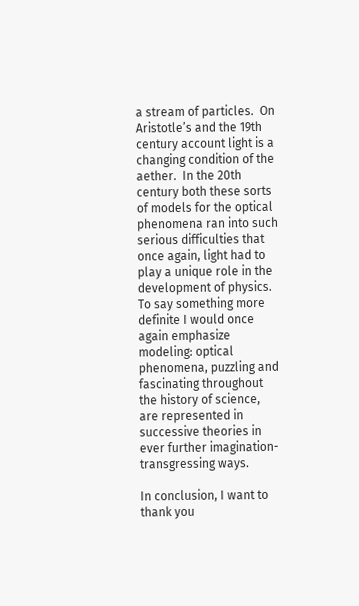a stream of particles.  On Aristotle’s and the 19th century account light is a changing condition of the aether.  In the 20th century both these sorts of models for the optical phenomena ran into such serious difficulties that once again, light had to play a unique role in the development of physics.  To say something more definite I would once again emphasize modeling: optical phenomena, puzzling and fascinating throughout the history of science, are represented in successive theories in ever further imagination-transgressing ways.

In conclusion, I want to thank you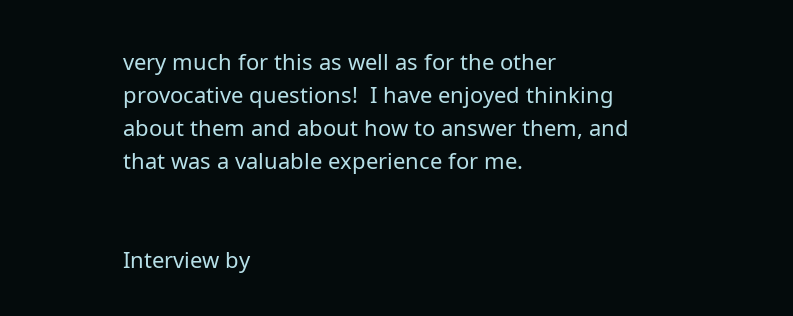very much for this as well as for the other provocative questions!  I have enjoyed thinking about them and about how to answer them, and that was a valuable experience for me.


Interview by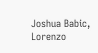Joshua Babic, Lorenzo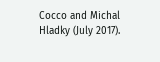Cocco and Michal Hladky (July 2017).